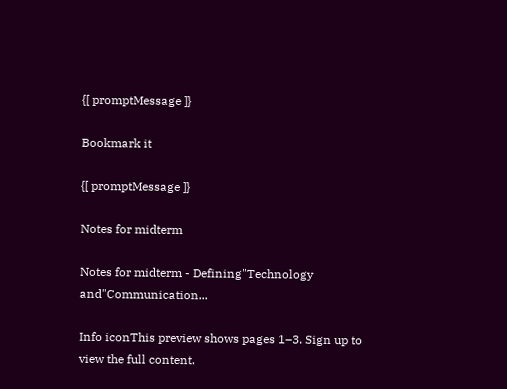{[ promptMessage ]}

Bookmark it

{[ promptMessage ]}

Notes for midterm

Notes for midterm - Defining"Technology and"Communication...

Info iconThis preview shows pages 1–3. Sign up to view the full content.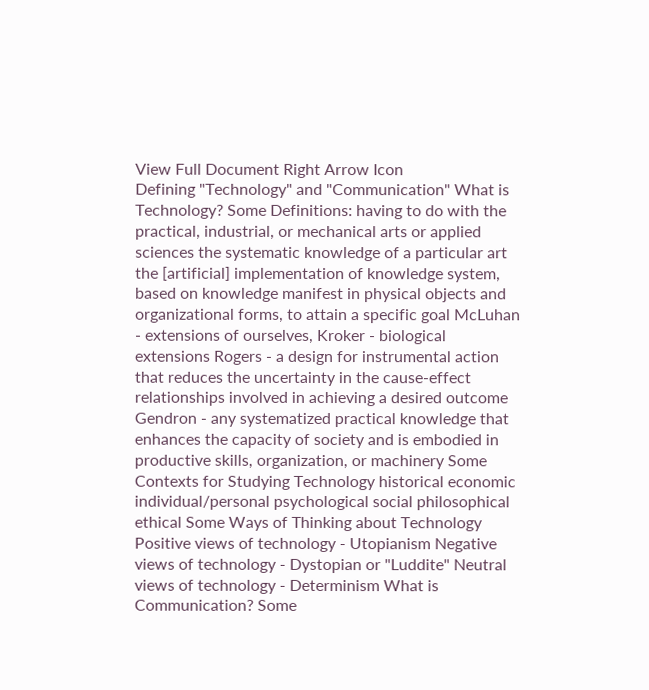View Full Document Right Arrow Icon
Defining "Technology" and "Communication" What is Technology? Some Definitions: having to do with the practical, industrial, or mechanical arts or applied sciences the systematic knowledge of a particular art the [artificial] implementation of knowledge system, based on knowledge manifest in physical objects and organizational forms, to attain a specific goal McLuhan - extensions of ourselves, Kroker - biological extensions Rogers - a design for instrumental action that reduces the uncertainty in the cause-effect relationships involved in achieving a desired outcome Gendron - any systematized practical knowledge that enhances the capacity of society and is embodied in productive skills, organization, or machinery Some Contexts for Studying Technology historical economic individual/personal psychological social philosophical ethical Some Ways of Thinking about Technology Positive views of technology - Utopianism Negative views of technology - Dystopian or "Luddite" Neutral views of technology - Determinism What is Communication? Some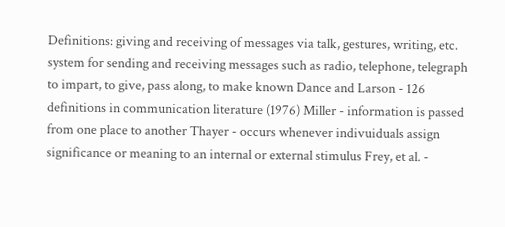Definitions: giving and receiving of messages via talk, gestures, writing, etc. system for sending and receiving messages such as radio, telephone, telegraph to impart, to give, pass along, to make known Dance and Larson - 126 definitions in communication literature (1976) Miller - information is passed from one place to another Thayer - occurs whenever indivuiduals assign significance or meaning to an internal or external stimulus Frey, et al. -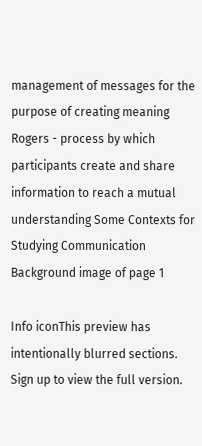management of messages for the purpose of creating meaning Rogers - process by which participants create and share information to reach a mutual understanding Some Contexts for Studying Communication
Background image of page 1

Info iconThis preview has intentionally blurred sections. Sign up to view the full version.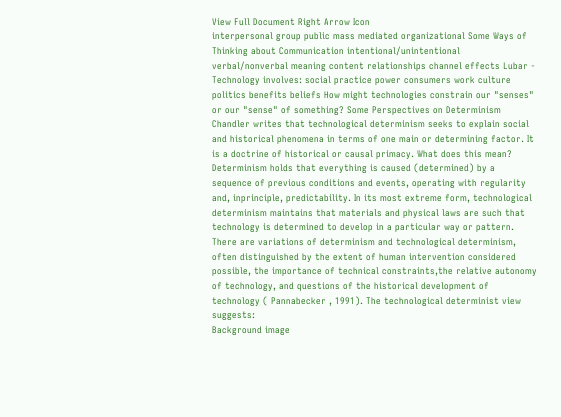View Full Document Right Arrow Icon
interpersonal group public mass mediated organizational Some Ways of Thinking about Communication intentional/unintentional verbal/nonverbal meaning content relationships channel effects Lubar - Technology involves: social practice power consumers work culture politics benefits beliefs How might technologies constrain our "senses" or our "sense" of something? Some Perspectives on Determinism Chandler writes that technological determinism seeks to explain social and historical phenomena in terms of one main or determining factor. It is a doctrine of historical or causal primacy. What does this mean? Determinism holds that everything is caused (determined) by a sequence of previous conditions and events, operating with regularity and, inprinciple, predictability. In its most extreme form, technological determinism maintains that materials and physical laws are such that technology is determined to develop in a particular way or pattern. There are variations of determinism and technological determinism, often distinguished by the extent of human intervention considered possible, the importance of technical constraints,the relative autonomy of technology, and questions of the historical development of technology ( Pannabecker , 1991). The technological determinist view suggests:
Background image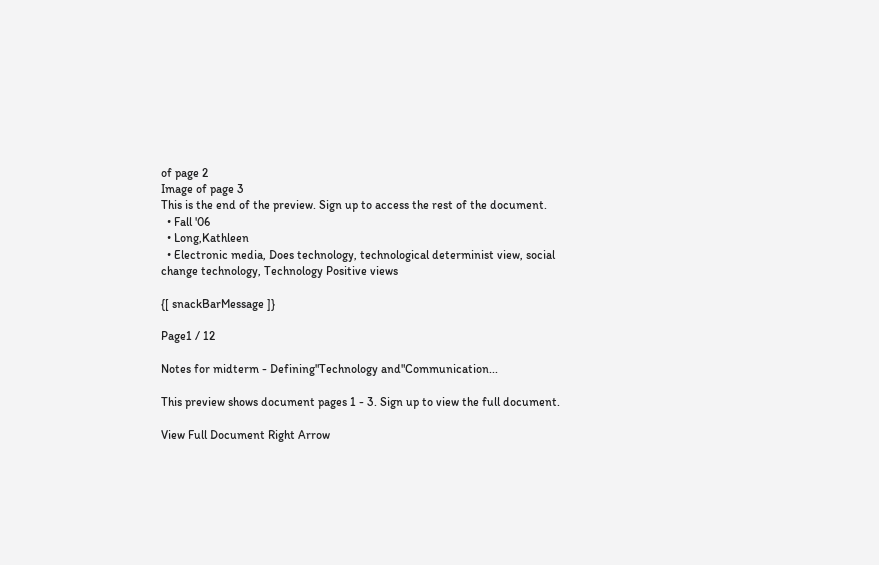of page 2
Image of page 3
This is the end of the preview. Sign up to access the rest of the document.
  • Fall '06
  • Long,Kathleen
  • Electronic media, Does technology, technological determinist view, social change technology, Technology Positive views

{[ snackBarMessage ]}

Page1 / 12

Notes for midterm - Defining"Technology and"Communication...

This preview shows document pages 1 - 3. Sign up to view the full document.

View Full Document Right Arrow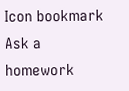Icon bookmark
Ask a homework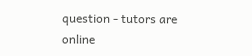question - tutors are online